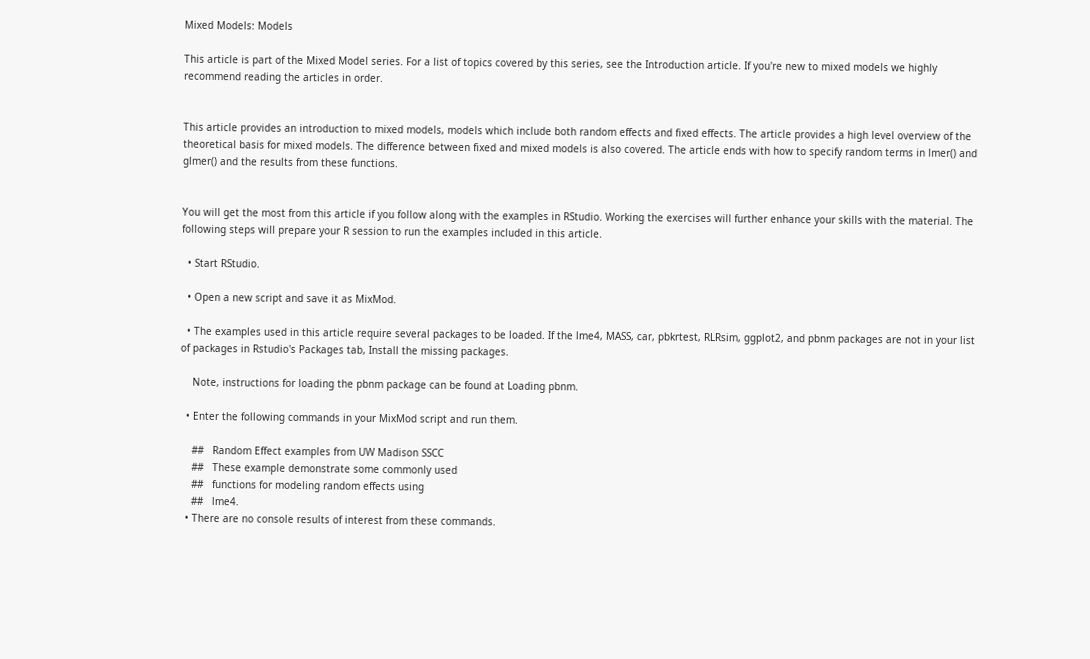Mixed Models: Models

This article is part of the Mixed Model series. For a list of topics covered by this series, see the Introduction article. If you're new to mixed models we highly recommend reading the articles in order.


This article provides an introduction to mixed models, models which include both random effects and fixed effects. The article provides a high level overview of the theoretical basis for mixed models. The difference between fixed and mixed models is also covered. The article ends with how to specify random terms in lmer() and glmer() and the results from these functions.


You will get the most from this article if you follow along with the examples in RStudio. Working the exercises will further enhance your skills with the material. The following steps will prepare your R session to run the examples included in this article.

  • Start RStudio.

  • Open a new script and save it as MixMod.

  • The examples used in this article require several packages to be loaded. If the lme4, MASS, car, pbkrtest, RLRsim, ggplot2, and pbnm packages are not in your list of packages in Rstudio's Packages tab, Install the missing packages.

    Note, instructions for loading the pbnm package can be found at Loading pbnm.

  • Enter the following commands in your MixMod script and run them.

    ##   Random Effect examples from UW Madison SSCC
    ##   These example demonstrate some commonly used
    ##   functions for modeling random effects using
    ##   lme4.
  • There are no console results of interest from these commands.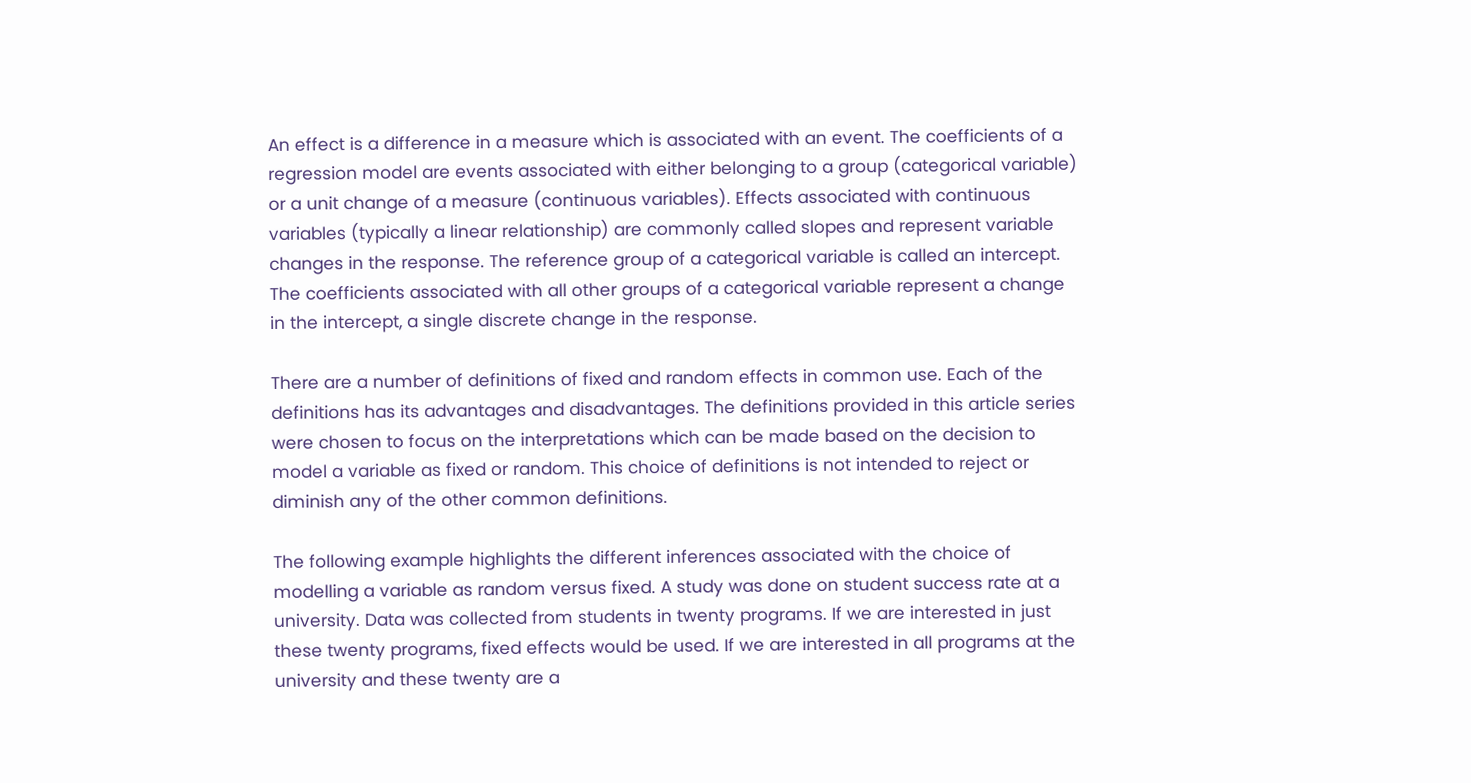An effect is a difference in a measure which is associated with an event. The coefficients of a regression model are events associated with either belonging to a group (categorical variable) or a unit change of a measure (continuous variables). Effects associated with continuous variables (typically a linear relationship) are commonly called slopes and represent variable changes in the response. The reference group of a categorical variable is called an intercept. The coefficients associated with all other groups of a categorical variable represent a change in the intercept, a single discrete change in the response.

There are a number of definitions of fixed and random effects in common use. Each of the definitions has its advantages and disadvantages. The definitions provided in this article series were chosen to focus on the interpretations which can be made based on the decision to model a variable as fixed or random. This choice of definitions is not intended to reject or diminish any of the other common definitions.

The following example highlights the different inferences associated with the choice of modelling a variable as random versus fixed. A study was done on student success rate at a university. Data was collected from students in twenty programs. If we are interested in just these twenty programs, fixed effects would be used. If we are interested in all programs at the university and these twenty are a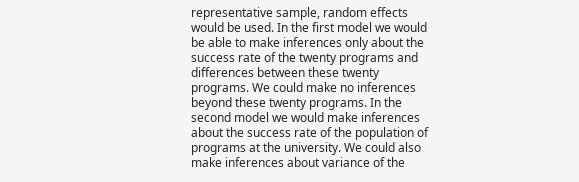representative sample, random effects would be used. In the first model we would be able to make inferences only about the success rate of the twenty programs and differences between these twenty programs. We could make no inferences beyond these twenty programs. In the second model we would make inferences about the success rate of the population of programs at the university. We could also make inferences about variance of the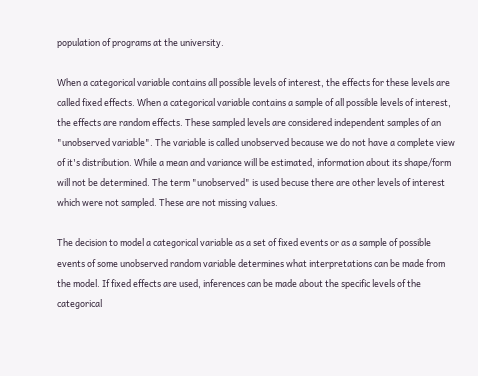population of programs at the university.

When a categorical variable contains all possible levels of interest, the effects for these levels are called fixed effects. When a categorical variable contains a sample of all possible levels of interest, the effects are random effects. These sampled levels are considered independent samples of an "unobserved variable". The variable is called unobserved because we do not have a complete view of it's distribution. While a mean and variance will be estimated, information about its shape/form will not be determined. The term "unobserved" is used becuse there are other levels of interest which were not sampled. These are not missing values.

The decision to model a categorical variable as a set of fixed events or as a sample of possible events of some unobserved random variable determines what interpretations can be made from the model. If fixed effects are used, inferences can be made about the specific levels of the categorical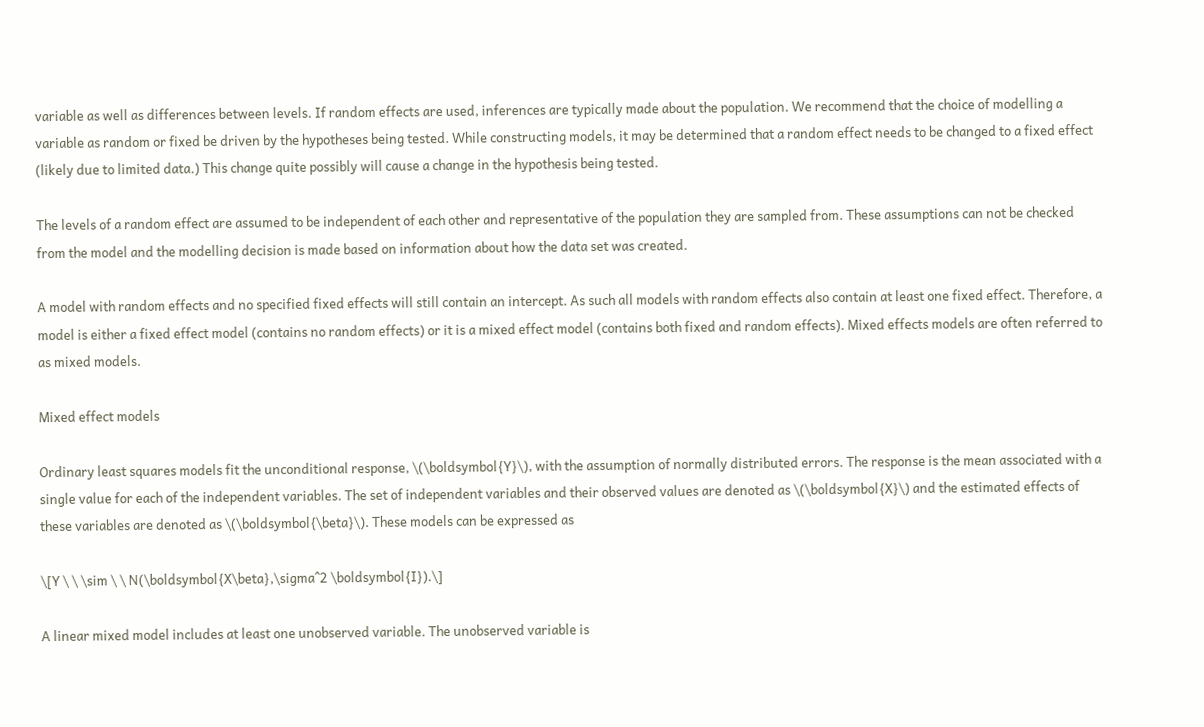variable as well as differences between levels. If random effects are used, inferences are typically made about the population. We recommend that the choice of modelling a variable as random or fixed be driven by the hypotheses being tested. While constructing models, it may be determined that a random effect needs to be changed to a fixed effect (likely due to limited data.) This change quite possibly will cause a change in the hypothesis being tested.

The levels of a random effect are assumed to be independent of each other and representative of the population they are sampled from. These assumptions can not be checked from the model and the modelling decision is made based on information about how the data set was created.

A model with random effects and no specified fixed effects will still contain an intercept. As such all models with random effects also contain at least one fixed effect. Therefore, a model is either a fixed effect model (contains no random effects) or it is a mixed effect model (contains both fixed and random effects). Mixed effects models are often referred to as mixed models.

Mixed effect models

Ordinary least squares models fit the unconditional response, \(\boldsymbol{Y}\), with the assumption of normally distributed errors. The response is the mean associated with a single value for each of the independent variables. The set of independent variables and their observed values are denoted as \(\boldsymbol{X}\) and the estimated effects of these variables are denoted as \(\boldsymbol{\beta}\). These models can be expressed as

\[Y \ \ \sim \ \ N(\boldsymbol{X\beta},\sigma^2 \boldsymbol{I}).\]

A linear mixed model includes at least one unobserved variable. The unobserved variable is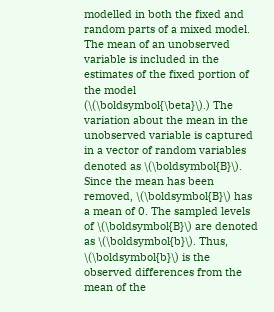modelled in both the fixed and random parts of a mixed model. The mean of an unobserved variable is included in the estimates of the fixed portion of the model (\(\boldsymbol{\beta}\).) The variation about the mean in the unobserved variable is captured in a vector of random variables denoted as \(\boldsymbol{B}\). Since the mean has been removed, \(\boldsymbol{B}\) has a mean of 0. The sampled levels of \(\boldsymbol{B}\) are denoted as \(\boldsymbol{b}\). Thus, \(\boldsymbol{b}\) is the observed differences from the mean of the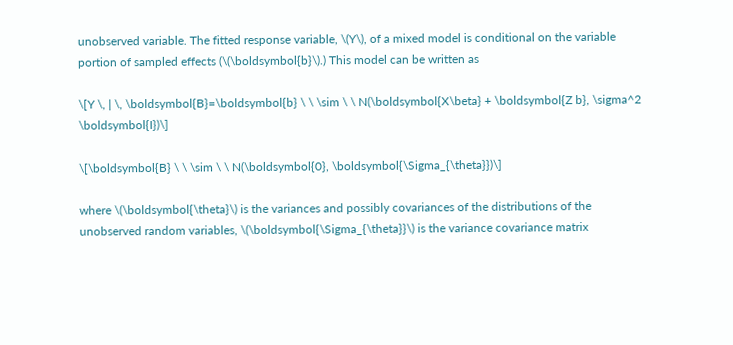unobserved variable. The fitted response variable, \(Y\), of a mixed model is conditional on the variable portion of sampled effects (\(\boldsymbol{b}\).) This model can be written as

\[Y \, | \, \boldsymbol{B}=\boldsymbol{b} \ \ \sim \ \ N(\boldsymbol{X\beta} + \boldsymbol{Z b}, \sigma^2 \boldsymbol{I})\]

\[\boldsymbol{B} \ \ \sim \ \ N(\boldsymbol{0}, \boldsymbol{\Sigma_{\theta}})\]

where \(\boldsymbol{\theta}\) is the variances and possibly covariances of the distributions of the unobserved random variables, \(\boldsymbol{\Sigma_{\theta}}\) is the variance covariance matrix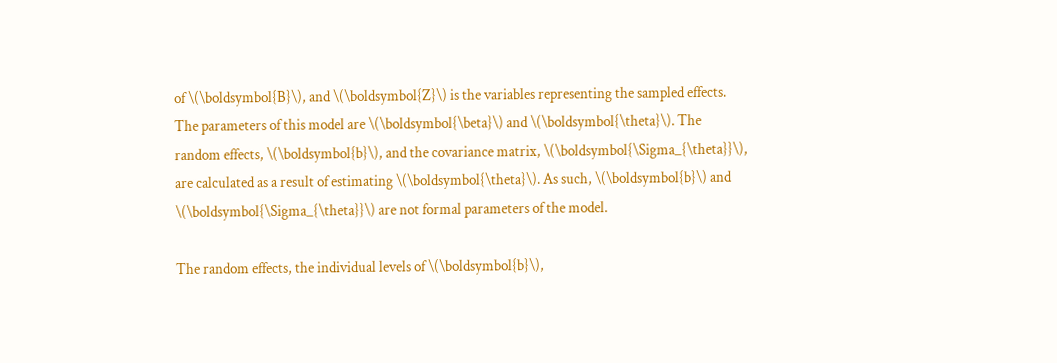of \(\boldsymbol{B}\), and \(\boldsymbol{Z}\) is the variables representing the sampled effects. The parameters of this model are \(\boldsymbol{\beta}\) and \(\boldsymbol{\theta}\). The random effects, \(\boldsymbol{b}\), and the covariance matrix, \(\boldsymbol{\Sigma_{\theta}}\), are calculated as a result of estimating \(\boldsymbol{\theta}\). As such, \(\boldsymbol{b}\) and \(\boldsymbol{\Sigma_{\theta}}\) are not formal parameters of the model.

The random effects, the individual levels of \(\boldsymbol{b}\),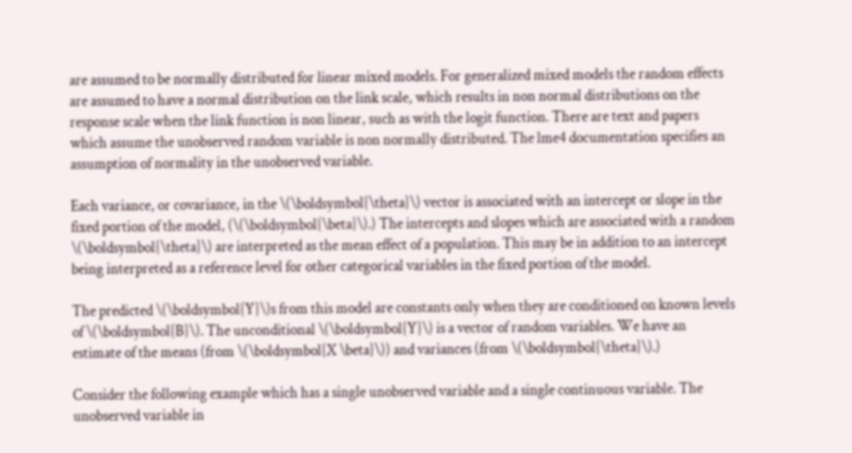are assumed to be normally distributed for linear mixed models. For generalized mixed models the random effects are assumed to have a normal distribution on the link scale, which results in non normal distributions on the response scale when the link function is non linear, such as with the logit function. There are text and papers which assume the unobserved random variable is non normally distributed. The lme4 documentation specifies an assumption of normality in the unobserved variable.

Each variance, or covariance, in the \(\boldsymbol{\theta}\) vector is associated with an intercept or slope in the fixed portion of the model, (\(\boldsymbol{\beta}\).) The intercepts and slopes which are associated with a random \(\boldsymbol{\theta}\) are interpreted as the mean effect of a population. This may be in addition to an intercept being interpreted as a reference level for other categorical variables in the fixed portion of the model.

The predicted \(\boldsymbol{Y}\)s from this model are constants only when they are conditioned on known levels of \(\boldsymbol{B}\). The unconditional \(\boldsymbol{Y}\) is a vector of random variables. We have an estimate of the means (from \(\boldsymbol{X \beta}\)) and variances (from \(\boldsymbol{\theta}\).)

Consider the following example which has a single unobserved variable and a single continuous variable. The unobserved variable in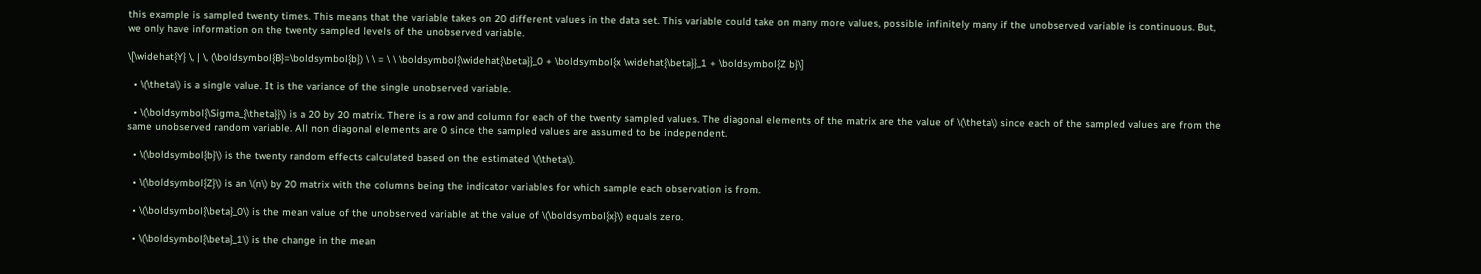this example is sampled twenty times. This means that the variable takes on 20 different values in the data set. This variable could take on many more values, possible infinitely many if the unobserved variable is continuous. But, we only have information on the twenty sampled levels of the unobserved variable.

\[\widehat{Y} \, | \, (\boldsymbol{B}=\boldsymbol{b}) \ \ = \ \ \boldsymbol{\widehat{\beta}}_0 + \boldsymbol{x \widehat{\beta}}_1 + \boldsymbol{Z b}\]

  • \(\theta\) is a single value. It is the variance of the single unobserved variable.

  • \(\boldsymbol{\Sigma_{\theta}}\) is a 20 by 20 matrix. There is a row and column for each of the twenty sampled values. The diagonal elements of the matrix are the value of \(\theta\) since each of the sampled values are from the same unobserved random variable. All non diagonal elements are 0 since the sampled values are assumed to be independent.

  • \(\boldsymbol{b}\) is the twenty random effects calculated based on the estimated \(\theta\).

  • \(\boldsymbol{Z}\) is an \(n\) by 20 matrix with the columns being the indicator variables for which sample each observation is from.

  • \(\boldsymbol{\beta}_0\) is the mean value of the unobserved variable at the value of \(\boldsymbol{x}\) equals zero.

  • \(\boldsymbol{\beta}_1\) is the change in the mean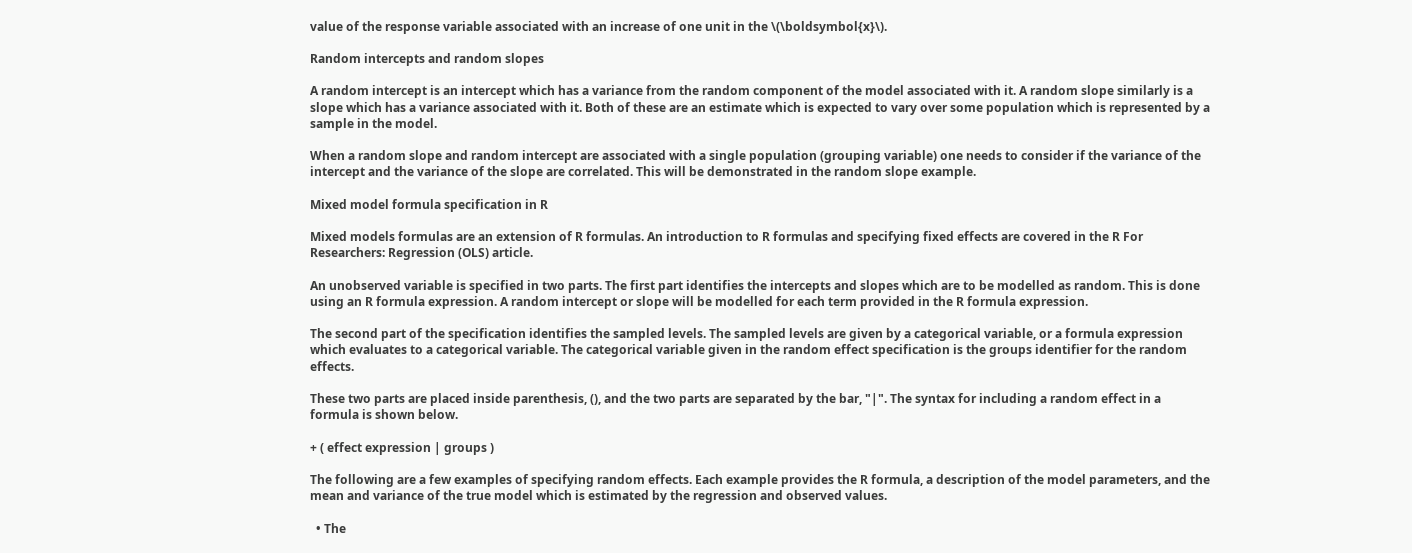value of the response variable associated with an increase of one unit in the \(\boldsymbol{x}\).

Random intercepts and random slopes

A random intercept is an intercept which has a variance from the random component of the model associated with it. A random slope similarly is a slope which has a variance associated with it. Both of these are an estimate which is expected to vary over some population which is represented by a sample in the model.

When a random slope and random intercept are associated with a single population (grouping variable) one needs to consider if the variance of the intercept and the variance of the slope are correlated. This will be demonstrated in the random slope example.

Mixed model formula specification in R

Mixed models formulas are an extension of R formulas. An introduction to R formulas and specifying fixed effects are covered in the R For Researchers: Regression (OLS) article.

An unobserved variable is specified in two parts. The first part identifies the intercepts and slopes which are to be modelled as random. This is done using an R formula expression. A random intercept or slope will be modelled for each term provided in the R formula expression.

The second part of the specification identifies the sampled levels. The sampled levels are given by a categorical variable, or a formula expression which evaluates to a categorical variable. The categorical variable given in the random effect specification is the groups identifier for the random effects.

These two parts are placed inside parenthesis, (), and the two parts are separated by the bar, "|". The syntax for including a random effect in a formula is shown below.

+ ( effect expression | groups )

The following are a few examples of specifying random effects. Each example provides the R formula, a description of the model parameters, and the mean and variance of the true model which is estimated by the regression and observed values.

  • The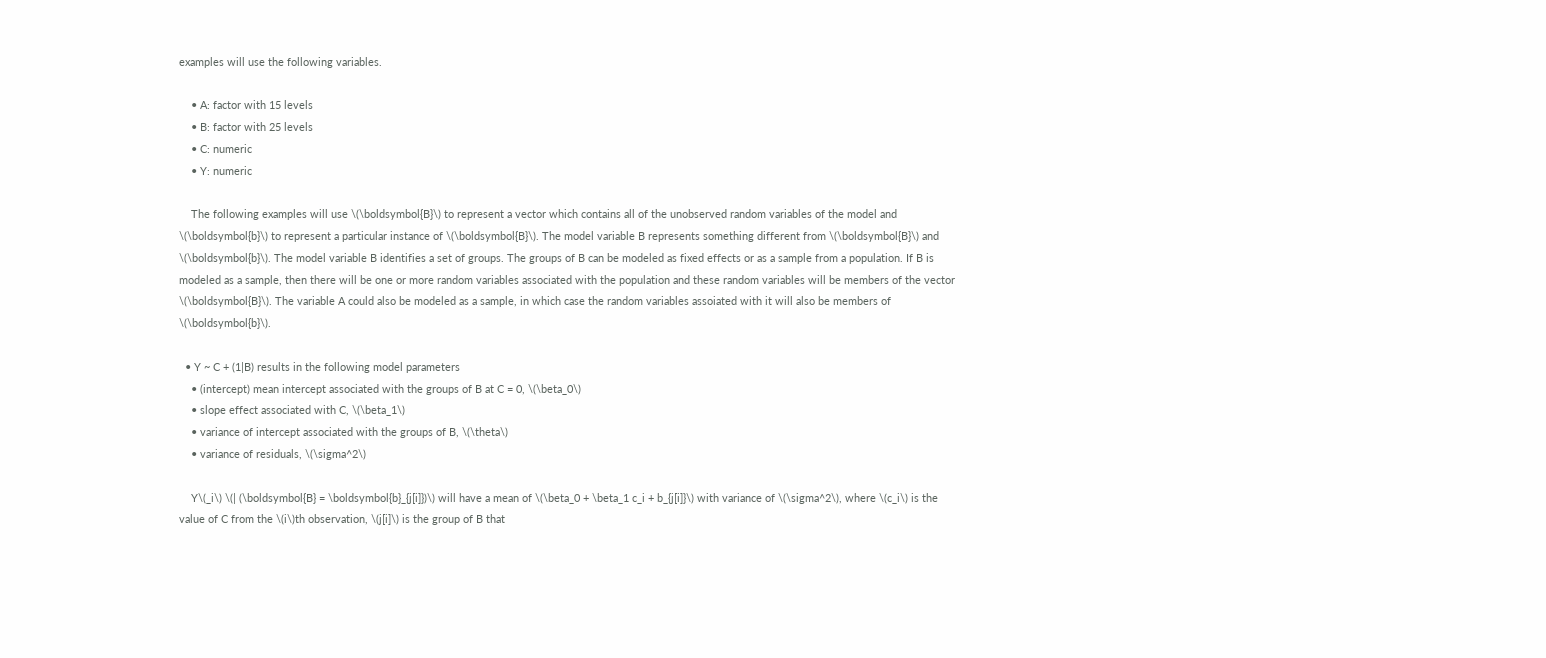examples will use the following variables.

    • A: factor with 15 levels
    • B: factor with 25 levels
    • C: numeric
    • Y: numeric

    The following examples will use \(\boldsymbol{B}\) to represent a vector which contains all of the unobserved random variables of the model and \(\boldsymbol{b}\) to represent a particular instance of \(\boldsymbol{B}\). The model variable B represents something different from \(\boldsymbol{B}\) and \(\boldsymbol{b}\). The model variable B identifies a set of groups. The groups of B can be modeled as fixed effects or as a sample from a population. If B is modeled as a sample, then there will be one or more random variables associated with the population and these random variables will be members of the vector \(\boldsymbol{B}\). The variable A could also be modeled as a sample, in which case the random variables assoiated with it will also be members of \(\boldsymbol{b}\).

  • Y ~ C + (1|B) results in the following model parameters
    • (intercept) mean intercept associated with the groups of B at C = 0, \(\beta_0\)
    • slope effect associated with C, \(\beta_1\)
    • variance of intercept associated with the groups of B, \(\theta\)
    • variance of residuals, \(\sigma^2\)

    Y\(_i\) \(| (\boldsymbol{B} = \boldsymbol{b}_{j[i]})\) will have a mean of \(\beta_0 + \beta_1 c_i + b_{j[i]}\) with variance of \(\sigma^2\), where \(c_i\) is the value of C from the \(i\)th observation, \(j[i]\) is the group of B that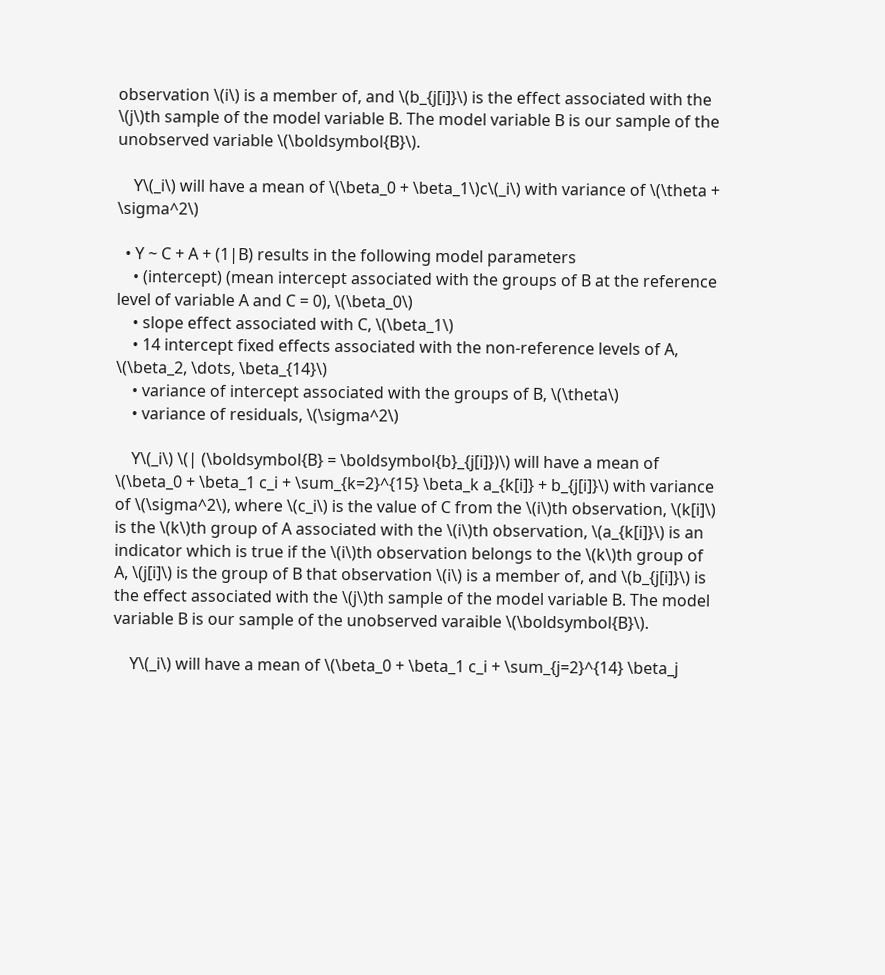observation \(i\) is a member of, and \(b_{j[i]}\) is the effect associated with the \(j\)th sample of the model variable B. The model variable B is our sample of the unobserved variable \(\boldsymbol{B}\).

    Y\(_i\) will have a mean of \(\beta_0 + \beta_1\)c\(_i\) with variance of \(\theta + \sigma^2\)

  • Y ~ C + A + (1|B) results in the following model parameters
    • (intercept) (mean intercept associated with the groups of B at the reference level of variable A and C = 0), \(\beta_0\)
    • slope effect associated with C, \(\beta_1\)
    • 14 intercept fixed effects associated with the non-reference levels of A, \(\beta_2, \dots, \beta_{14}\)
    • variance of intercept associated with the groups of B, \(\theta\)
    • variance of residuals, \(\sigma^2\)

    Y\(_i\) \(| (\boldsymbol{B} = \boldsymbol{b}_{j[i]})\) will have a mean of \(\beta_0 + \beta_1 c_i + \sum_{k=2}^{15} \beta_k a_{k[i]} + b_{j[i]}\) with variance of \(\sigma^2\), where \(c_i\) is the value of C from the \(i\)th observation, \(k[i]\) is the \(k\)th group of A associated with the \(i\)th observation, \(a_{k[i]}\) is an indicator which is true if the \(i\)th observation belongs to the \(k\)th group of A, \(j[i]\) is the group of B that observation \(i\) is a member of, and \(b_{j[i]}\) is the effect associated with the \(j\)th sample of the model variable B. The model variable B is our sample of the unobserved varaible \(\boldsymbol{B}\).

    Y\(_i\) will have a mean of \(\beta_0 + \beta_1 c_i + \sum_{j=2}^{14} \beta_j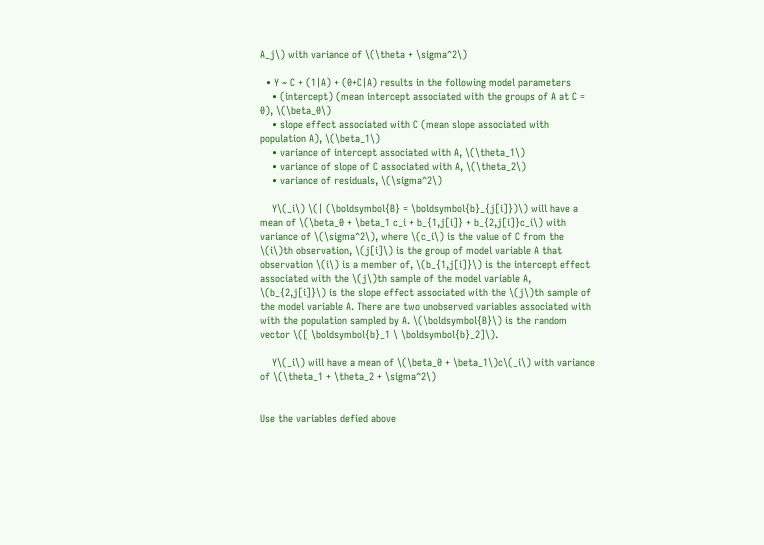A_j\) with variance of \(\theta + \sigma^2\)

  • Y ~ C + (1|A) + (0+C|A) results in the following model parameters
    • (intercept) (mean intercept associated with the groups of A at C = 0), \(\beta_0\)
    • slope effect associated with C (mean slope associated with population A), \(\beta_1\)
    • variance of intercept associated with A, \(\theta_1\)
    • variance of slope of C associated with A, \(\theta_2\)
    • variance of residuals, \(\sigma^2\)

    Y\(_i\) \(| (\boldsymbol{B} = \boldsymbol{b}_{j[i]})\) will have a mean of \(\beta_0 + \beta_1 c_i + b_{1,j[i]} + b_{2,j[i]}c_i\) with variance of \(\sigma^2\), where \(c_i\) is the value of C from the \(i\)th observation, \(j[i]\) is the group of model variable A that observation \(i\) is a member of, \(b_{1,j[i]}\) is the intercept effect associated with the \(j\)th sample of the model variable A, \(b_{2,j[i]}\) is the slope effect associated with the \(j\)th sample of the model variable A. There are two unobserved variables associated with with the population sampled by A. \(\boldsymbol{B}\) is the random vector \([ \boldsymbol{b}_1 \ \boldsymbol{b}_2]\).

    Y\(_i\) will have a mean of \(\beta_0 + \beta_1\)c\(_i\) with variance of \(\theta_1 + \theta_2 + \sigma^2\)


Use the variables defied above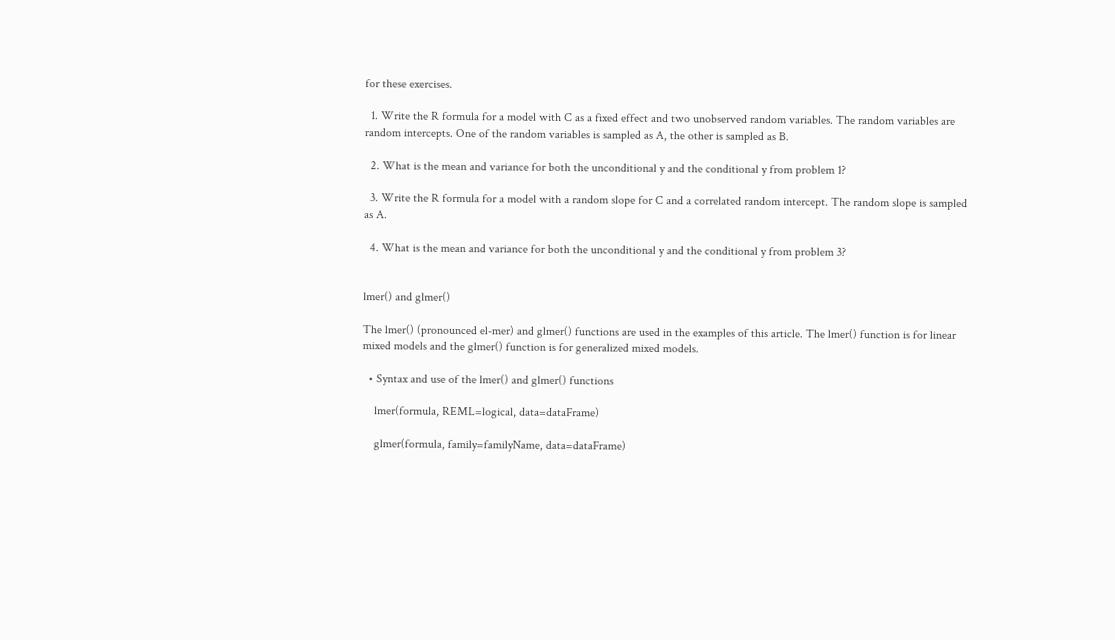for these exercises.

  1. Write the R formula for a model with C as a fixed effect and two unobserved random variables. The random variables are random intercepts. One of the random variables is sampled as A, the other is sampled as B.

  2. What is the mean and variance for both the unconditional y and the conditional y from problem 1?

  3. Write the R formula for a model with a random slope for C and a correlated random intercept. The random slope is sampled as A.

  4. What is the mean and variance for both the unconditional y and the conditional y from problem 3?


lmer() and glmer()

The lmer() (pronounced el-mer) and glmer() functions are used in the examples of this article. The lmer() function is for linear mixed models and the glmer() function is for generalized mixed models.

  • Syntax and use of the lmer() and glmer() functions

    lmer(formula, REML=logical, data=dataFrame)

    glmer(formula, family=familyName, data=dataFrame)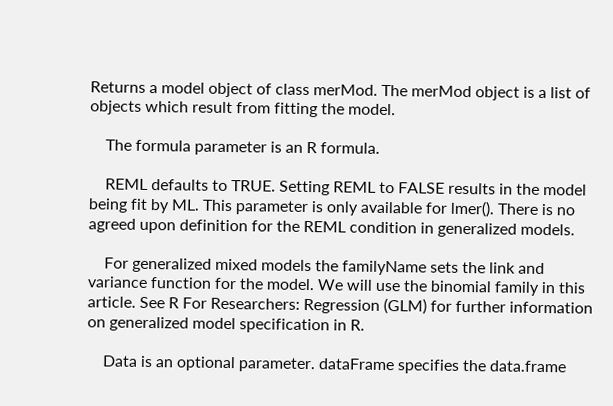Returns a model object of class merMod. The merMod object is a list of objects which result from fitting the model.

    The formula parameter is an R formula.

    REML defaults to TRUE. Setting REML to FALSE results in the model being fit by ML. This parameter is only available for lmer(). There is no agreed upon definition for the REML condition in generalized models.

    For generalized mixed models the familyName sets the link and variance function for the model. We will use the binomial family in this article. See R For Researchers: Regression (GLM) for further information on generalized model specification in R.

    Data is an optional parameter. dataFrame specifies the data.frame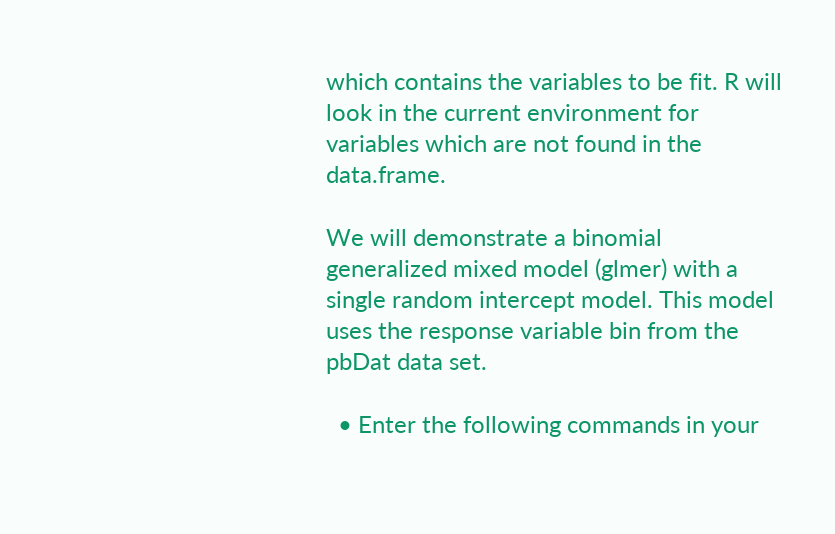which contains the variables to be fit. R will look in the current environment for variables which are not found in the data.frame.

We will demonstrate a binomial generalized mixed model (glmer) with a single random intercept model. This model uses the response variable bin from the pbDat data set.

  • Enter the following commands in your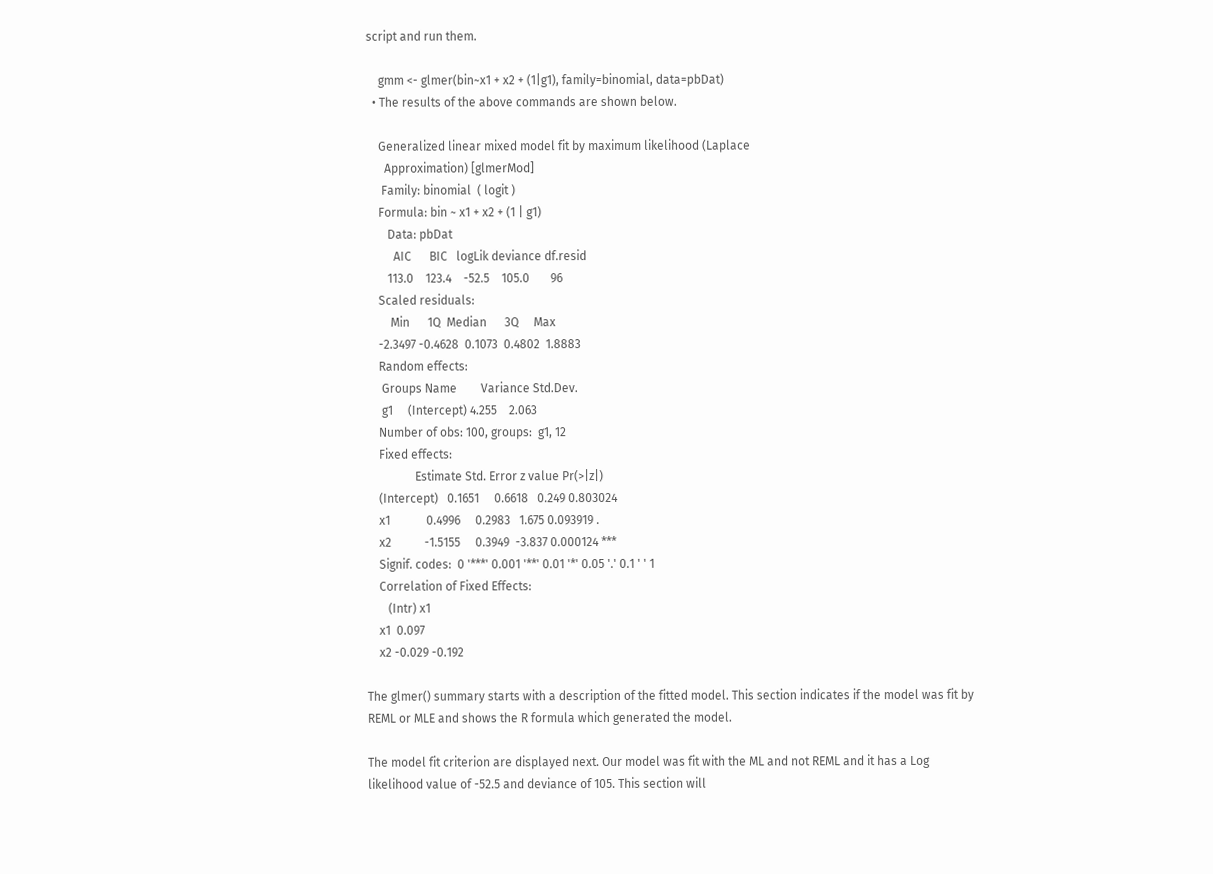script and run them.

    gmm <- glmer(bin~x1 + x2 + (1|g1), family=binomial, data=pbDat)
  • The results of the above commands are shown below.

    Generalized linear mixed model fit by maximum likelihood (Laplace
      Approximation) [glmerMod]
     Family: binomial  ( logit )
    Formula: bin ~ x1 + x2 + (1 | g1)
       Data: pbDat
         AIC      BIC   logLik deviance df.resid
       113.0    123.4    -52.5    105.0       96
    Scaled residuals:
        Min      1Q  Median      3Q     Max
    -2.3497 -0.4628  0.1073  0.4802  1.8883
    Random effects:
     Groups Name        Variance Std.Dev.
     g1     (Intercept) 4.255    2.063
    Number of obs: 100, groups:  g1, 12
    Fixed effects:
                Estimate Std. Error z value Pr(>|z|)
    (Intercept)   0.1651     0.6618   0.249 0.803024
    x1            0.4996     0.2983   1.675 0.093919 .
    x2           -1.5155     0.3949  -3.837 0.000124 ***
    Signif. codes:  0 '***' 0.001 '**' 0.01 '*' 0.05 '.' 0.1 ' ' 1
    Correlation of Fixed Effects:
       (Intr) x1
    x1  0.097
    x2 -0.029 -0.192

The glmer() summary starts with a description of the fitted model. This section indicates if the model was fit by REML or MLE and shows the R formula which generated the model.

The model fit criterion are displayed next. Our model was fit with the ML and not REML and it has a Log likelihood value of -52.5 and deviance of 105. This section will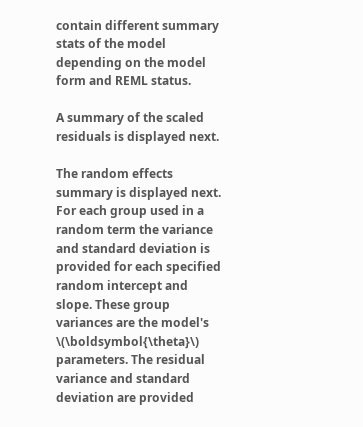contain different summary stats of the model depending on the model form and REML status.

A summary of the scaled residuals is displayed next.

The random effects summary is displayed next. For each group used in a random term the variance and standard deviation is provided for each specified random intercept and slope. These group variances are the model's \(\boldsymbol{\theta}\) parameters. The residual variance and standard deviation are provided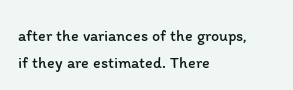after the variances of the groups, if they are estimated. There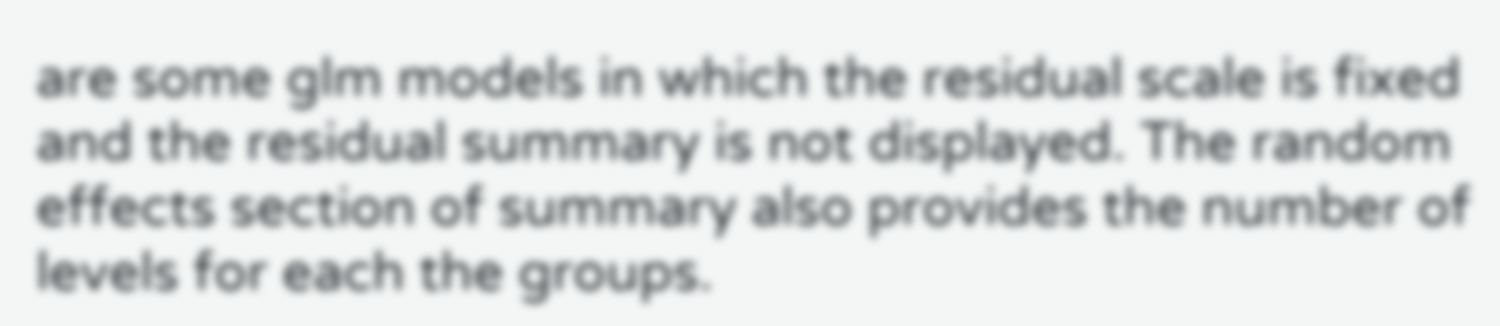are some glm models in which the residual scale is fixed and the residual summary is not displayed. The random effects section of summary also provides the number of levels for each the groups.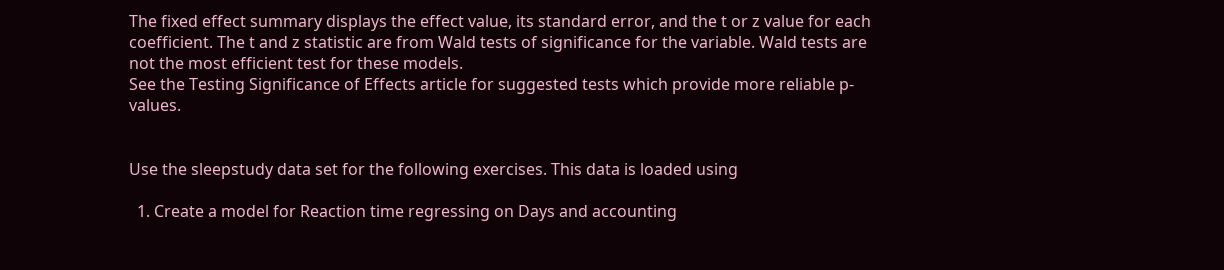The fixed effect summary displays the effect value, its standard error, and the t or z value for each coefficient. The t and z statistic are from Wald tests of significance for the variable. Wald tests are not the most efficient test for these models.
See the Testing Significance of Effects article for suggested tests which provide more reliable p-values.


Use the sleepstudy data set for the following exercises. This data is loaded using

  1. Create a model for Reaction time regressing on Days and accounting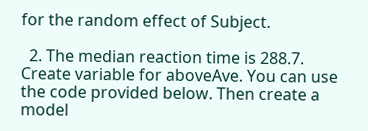for the random effect of Subject.

  2. The median reaction time is 288.7. Create variable for aboveAve. You can use the code provided below. Then create a model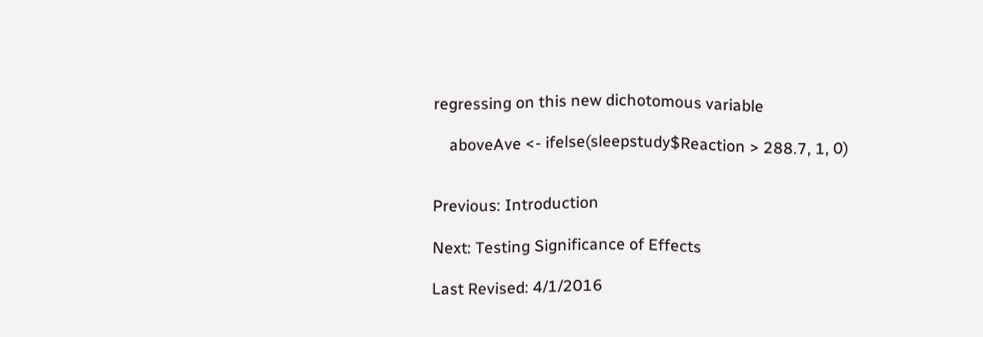regressing on this new dichotomous variable

    aboveAve <- ifelse(sleepstudy$Reaction > 288.7, 1, 0)


Previous: Introduction

Next: Testing Significance of Effects

Last Revised: 4/1/2016